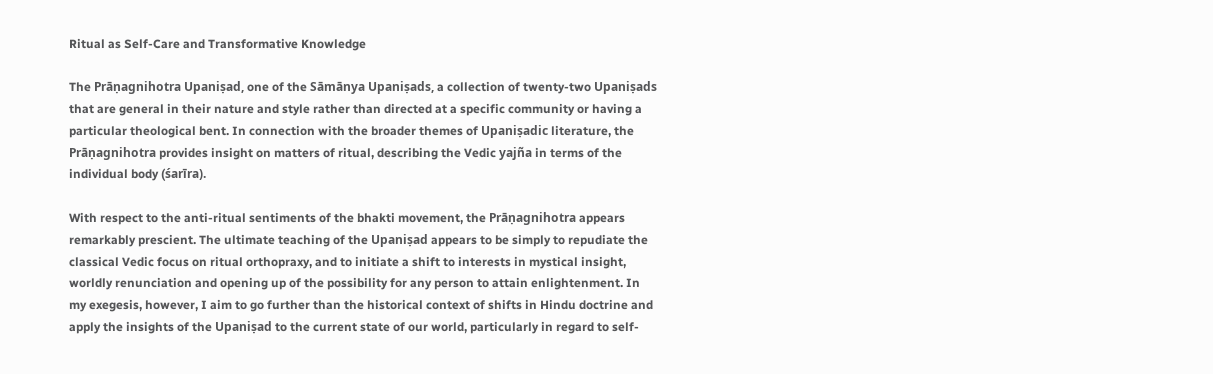Ritual as Self-Care and Transformative Knowledge

The Prāṇagnihotra Upaniṣad, one of the Sāmānya Upaniṣads, a collection of twenty-two Upaniṣads that are general in their nature and style rather than directed at a specific community or having a particular theological bent. In connection with the broader themes of Upaniṣadic literature, the Prāṇagnihotra provides insight on matters of ritual, describing the Vedic yajña in terms of the individual body (śarīra).

With respect to the anti-ritual sentiments of the bhakti movement, the Prāṇagnihotra appears remarkably prescient. The ultimate teaching of the Upaniṣad appears to be simply to repudiate the classical Vedic focus on ritual orthopraxy, and to initiate a shift to interests in mystical insight, worldly renunciation and opening up of the possibility for any person to attain enlightenment. In my exegesis, however, I aim to go further than the historical context of shifts in Hindu doctrine and apply the insights of the Upaniṣad to the current state of our world, particularly in regard to self-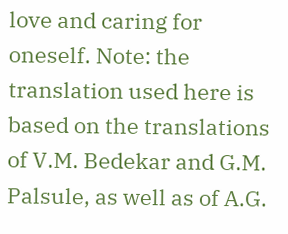love and caring for oneself. Note: the translation used here is based on the translations of V.M. Bedekar and G.M. Palsule, as well as of A.G.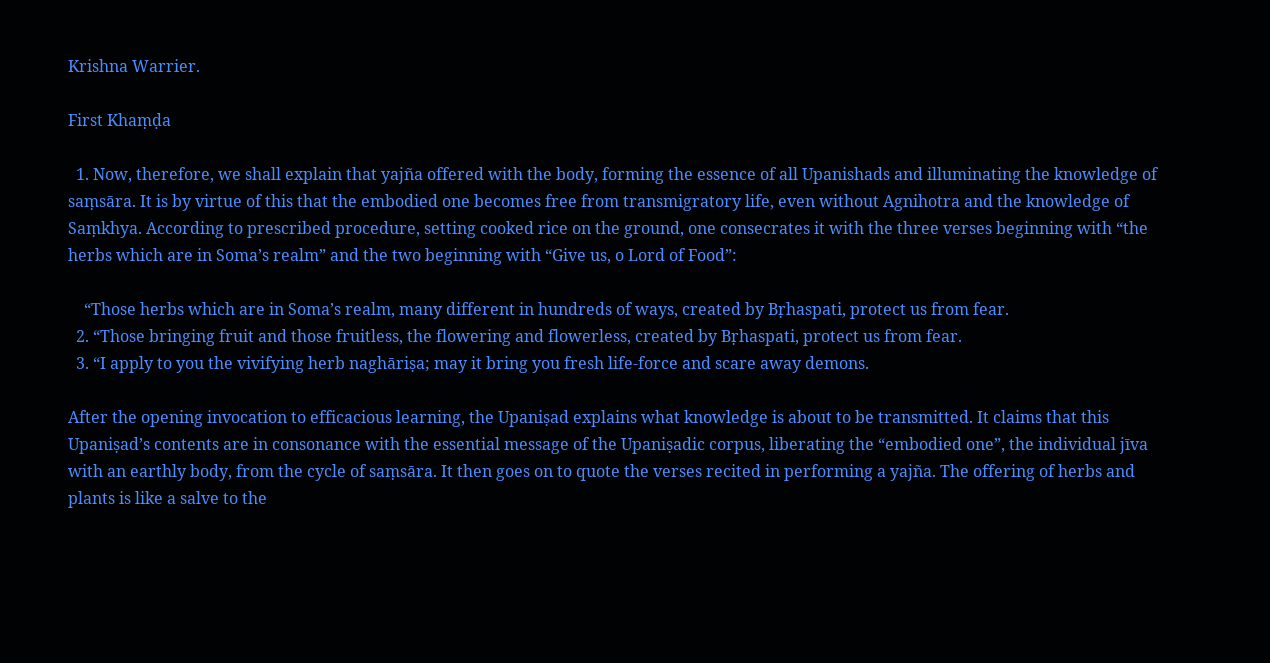Krishna Warrier.

First Khaṃḍa

  1. Now, therefore, we shall explain that yajña offered with the body, forming the essence of all Upanishads and illuminating the knowledge of saṃsāra. It is by virtue of this that the embodied one becomes free from transmigratory life, even without Agnihotra and the knowledge of Saṃkhya. According to prescribed procedure, setting cooked rice on the ground, one consecrates it with the three verses beginning with “the herbs which are in Soma’s realm” and the two beginning with “Give us, o Lord of Food”:

    “Those herbs which are in Soma’s realm, many different in hundreds of ways, created by Bṛhaspati, protect us from fear.
  2. “Those bringing fruit and those fruitless, the flowering and flowerless, created by Bṛhaspati, protect us from fear.
  3. “I apply to you the vivifying herb naghāriṣa; may it bring you fresh life-force and scare away demons.

After the opening invocation to efficacious learning, the Upaniṣad explains what knowledge is about to be transmitted. It claims that this Upaniṣad’s contents are in consonance with the essential message of the Upaniṣadic corpus, liberating the “embodied one”, the individual jīva with an earthly body, from the cycle of saṃsāra. It then goes on to quote the verses recited in performing a yajña. The offering of herbs and plants is like a salve to the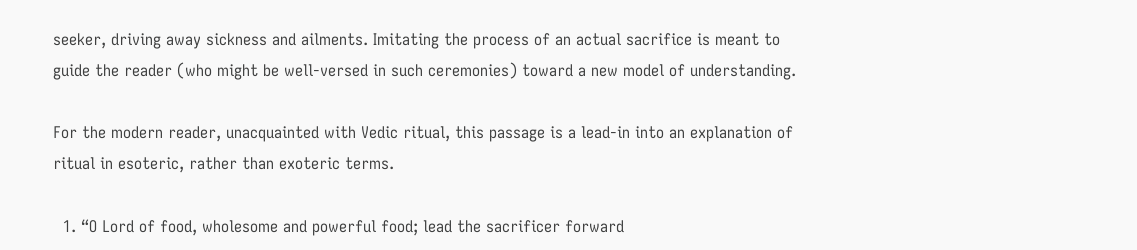seeker, driving away sickness and ailments. Imitating the process of an actual sacrifice is meant to guide the reader (who might be well-versed in such ceremonies) toward a new model of understanding.

For the modern reader, unacquainted with Vedic ritual, this passage is a lead-in into an explanation of ritual in esoteric, rather than exoteric terms.

  1. “O Lord of food, wholesome and powerful food; lead the sacrificer forward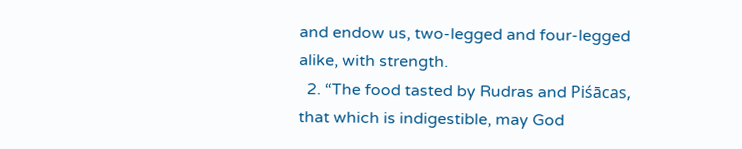and endow us, two-legged and four-legged alike, with strength.
  2. “The food tasted by Rudras and Piśācas, that which is indigestible, may God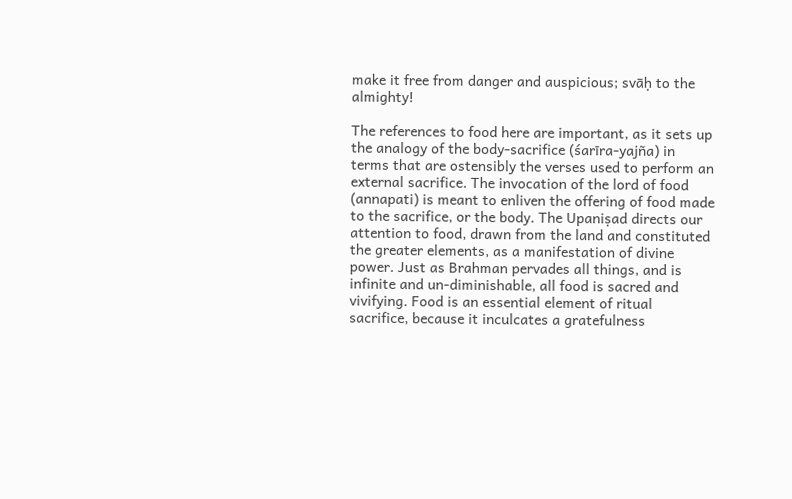make it free from danger and auspicious; svāḥ to the almighty!

The references to food here are important, as it sets up the analogy of the body-sacrifice (śarīra-yajña) in terms that are ostensibly the verses used to perform an external sacrifice. The invocation of the lord of food (annapati) is meant to enliven the offering of food made to the sacrifice, or the body. The Upaniṣad directs our attention to food, drawn from the land and constituted the greater elements, as a manifestation of divine power. Just as Brahman pervades all things, and is infinite and un-diminishable, all food is sacred and vivifying. Food is an essential element of ritual sacrifice, because it inculcates a gratefulness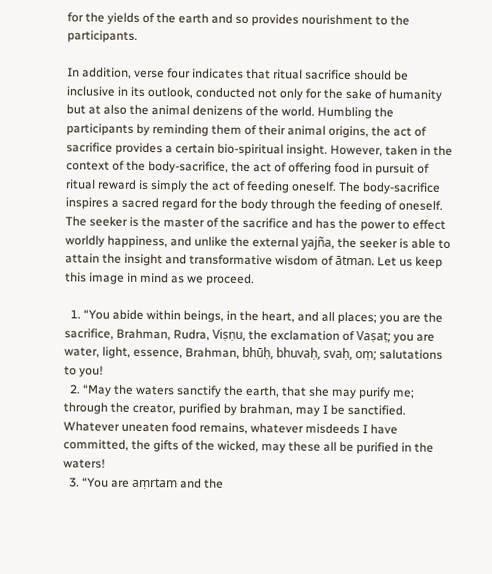for the yields of the earth and so provides nourishment to the participants.

In addition, verse four indicates that ritual sacrifice should be inclusive in its outlook, conducted not only for the sake of humanity but at also the animal denizens of the world. Humbling the participants by reminding them of their animal origins, the act of sacrifice provides a certain bio-spiritual insight. However, taken in the context of the body-sacrifice, the act of offering food in pursuit of ritual reward is simply the act of feeding oneself. The body-sacrifice inspires a sacred regard for the body through the feeding of oneself. The seeker is the master of the sacrifice and has the power to effect worldly happiness, and unlike the external yajña, the seeker is able to attain the insight and transformative wisdom of ātman. Let us keep this image in mind as we proceed.

  1. “You abide within beings, in the heart, and all places; you are the sacrifice, Brahman, Rudra, Viṣṇu, the exclamation of Vaṣaṭ; you are water, light, essence, Brahman, bhūḥ, bhuvaḥ, svaḥ, oṃ; salutations to you!
  2. “May the waters sanctify the earth, that she may purify me; through the creator, purified by brahman, may I be sanctified. Whatever uneaten food remains, whatever misdeeds I have committed, the gifts of the wicked, may these all be purified in the waters!
  3. “You are aṃrtam and the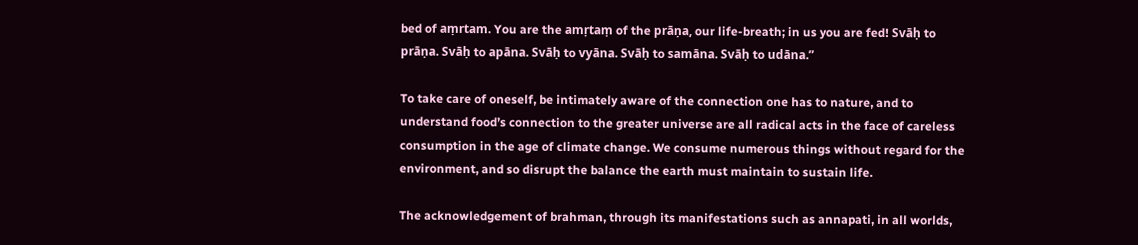bed of aṃrtam. You are the amṛtaṃ of the prāṇa, our life-breath; in us you are fed! Svāḥ to prāṇa. Svāḥ to apāna. Svāḥ to vyāna. Svāḥ to samāna. Svāḥ to udāna.”

To take care of oneself, be intimately aware of the connection one has to nature, and to understand food’s connection to the greater universe are all radical acts in the face of careless consumption in the age of climate change. We consume numerous things without regard for the environment, and so disrupt the balance the earth must maintain to sustain life.

The acknowledgement of brahman, through its manifestations such as annapati, in all worlds,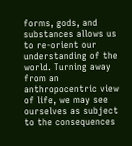forms, gods, and substances allows us to re-orient our understanding of the world. Turning away from an anthropocentric view of life, we may see ourselves as subject to the consequences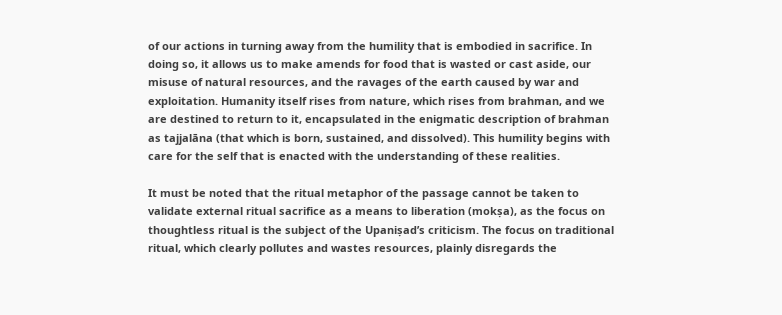of our actions in turning away from the humility that is embodied in sacrifice. In doing so, it allows us to make amends for food that is wasted or cast aside, our misuse of natural resources, and the ravages of the earth caused by war and exploitation. Humanity itself rises from nature, which rises from brahman, and we are destined to return to it, encapsulated in the enigmatic description of brahman as tajjalāna (that which is born, sustained, and dissolved). This humility begins with care for the self that is enacted with the understanding of these realities.

It must be noted that the ritual metaphor of the passage cannot be taken to validate external ritual sacrifice as a means to liberation (mokṣa), as the focus on thoughtless ritual is the subject of the Upaniṣad’s criticism. The focus on traditional ritual, which clearly pollutes and wastes resources, plainly disregards the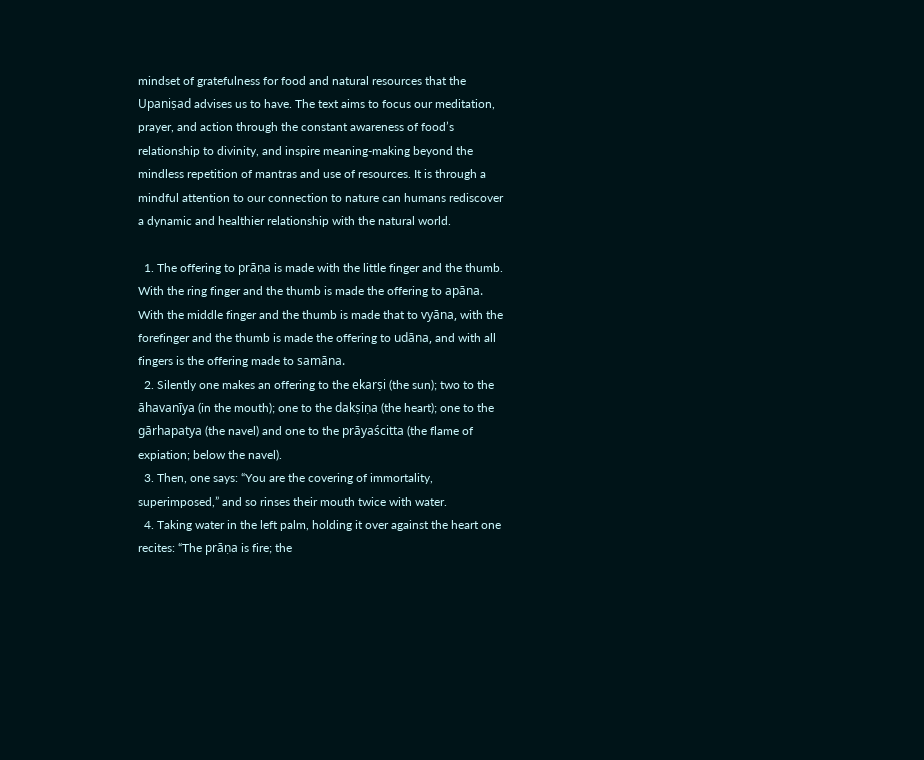mindset of gratefulness for food and natural resources that the Upaniṣad advises us to have. The text aims to focus our meditation, prayer, and action through the constant awareness of food’s relationship to divinity, and inspire meaning-making beyond the mindless repetition of mantras and use of resources. It is through a mindful attention to our connection to nature can humans rediscover a dynamic and healthier relationship with the natural world.

  1. The offering to prāṇa is made with the little finger and the thumb. With the ring finger and the thumb is made the offering to apāna. With the middle finger and the thumb is made that to vyāna, with the forefinger and the thumb is made the offering to udāna, and with all fingers is the offering made to samāna.
  2. Silently one makes an offering to the ekarṣi (the sun); two to the āhavanīya (in the mouth); one to the dakṣiṇa (the heart); one to the gārhapatya (the navel) and one to the prāyaścitta (the flame of expiation; below the navel).
  3. Then, one says: “You are the covering of immortality, superimposed,” and so rinses their mouth twice with water.
  4. Taking water in the left palm, holding it over against the heart one recites: “The prāṇa is fire; the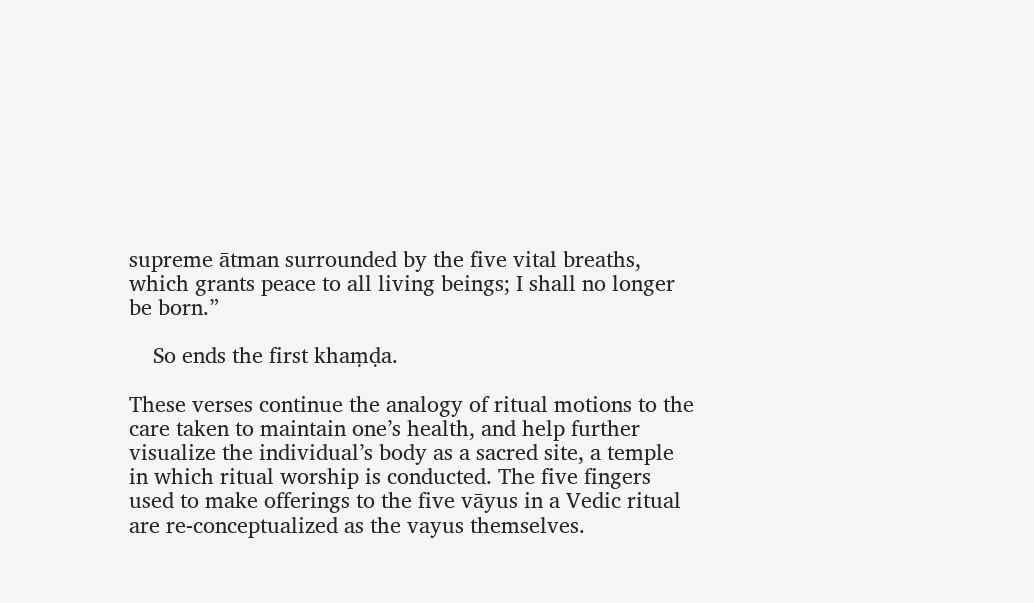supreme ātman surrounded by the five vital breaths, which grants peace to all living beings; I shall no longer be born.”

    So ends the first khaṃḍa.

These verses continue the analogy of ritual motions to the care taken to maintain one’s health, and help further visualize the individual’s body as a sacred site, a temple in which ritual worship is conducted. The five fingers used to make offerings to the five vāyus in a Vedic ritual are re-conceptualized as the vayus themselves.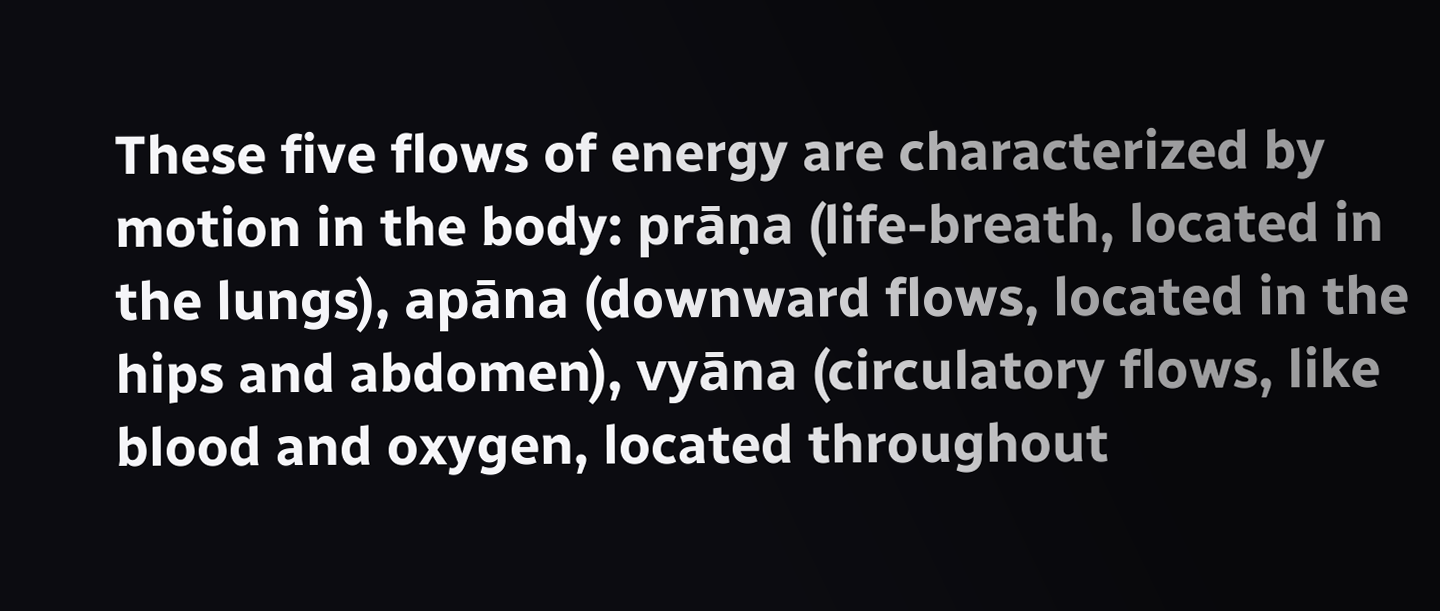These five flows of energy are characterized by motion in the body: prāṇa (life-breath, located in the lungs), apāna (downward flows, located in the hips and abdomen), vyāna (circulatory flows, like blood and oxygen, located throughout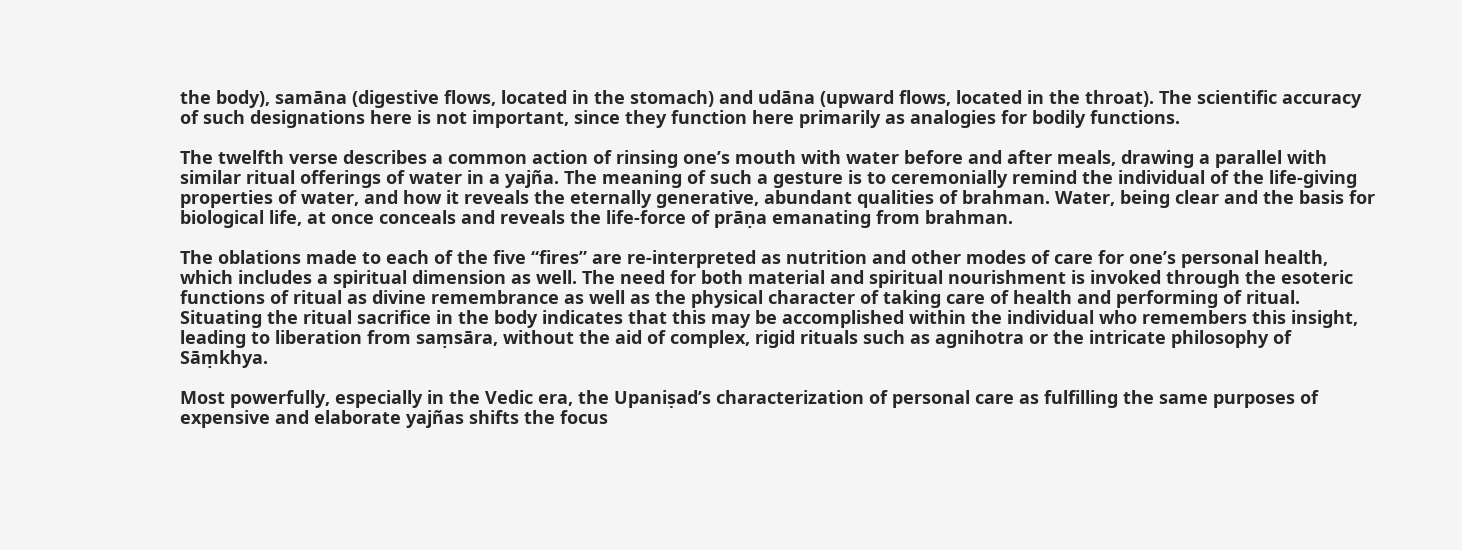the body), samāna (digestive flows, located in the stomach) and udāna (upward flows, located in the throat). The scientific accuracy of such designations here is not important, since they function here primarily as analogies for bodily functions.

The twelfth verse describes a common action of rinsing one’s mouth with water before and after meals, drawing a parallel with similar ritual offerings of water in a yajña. The meaning of such a gesture is to ceremonially remind the individual of the life-giving properties of water, and how it reveals the eternally generative, abundant qualities of brahman. Water, being clear and the basis for biological life, at once conceals and reveals the life-force of prāṇa emanating from brahman.

The oblations made to each of the five “fires” are re-interpreted as nutrition and other modes of care for one’s personal health, which includes a spiritual dimension as well. The need for both material and spiritual nourishment is invoked through the esoteric functions of ritual as divine remembrance as well as the physical character of taking care of health and performing of ritual. Situating the ritual sacrifice in the body indicates that this may be accomplished within the individual who remembers this insight, leading to liberation from saṃsāra, without the aid of complex, rigid rituals such as agnihotra or the intricate philosophy of Sāṃkhya.

Most powerfully, especially in the Vedic era, the Upaniṣad’s characterization of personal care as fulfilling the same purposes of expensive and elaborate yajñas shifts the focus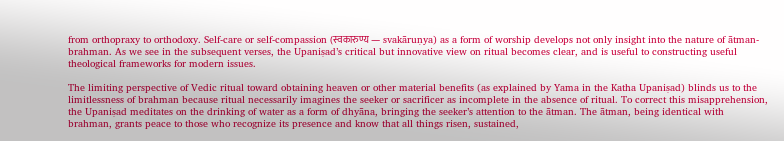from orthopraxy to orthodoxy. Self-care or self-compassion (स्वकारुण्य — svakāruṇya) as a form of worship develops not only insight into the nature of ātman-brahman. As we see in the subsequent verses, the Upaniṣad’s critical but innovative view on ritual becomes clear, and is useful to constructing useful theological frameworks for modern issues.

The limiting perspective of Vedic ritual toward obtaining heaven or other material benefits (as explained by Yama in the Katha Upaniṣad) blinds us to the limitlessness of brahman because ritual necessarily imagines the seeker or sacrificer as incomplete in the absence of ritual. To correct this misapprehension, the Upaniṣad meditates on the drinking of water as a form of dhyāna, bringing the seeker’s attention to the ātman. The ātman, being identical with brahman, grants peace to those who recognize its presence and know that all things risen, sustained,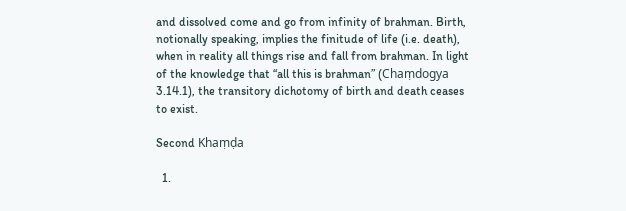and dissolved come and go from infinity of brahman. Birth, notionally speaking, implies the finitude of life (i.e. death), when in reality all things rise and fall from brahman. In light of the knowledge that “all this is brahman” (Chaṃdogya 3.14.1), the transitory dichotomy of birth and death ceases to exist.

Second Khaṃḍa

  1.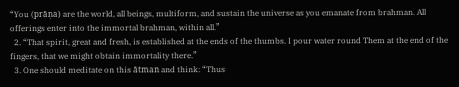“You (prāṇa) are the world, all beings, multiform, and sustain the universe as you emanate from brahman. All offerings enter into the immortal brahman, within all.”
  2. “That spirit, great and fresh, is established at the ends of the thumbs. I pour water round Them at the end of the fingers, that we might obtain immortality there.”
  3. One should meditate on this ātman and think: “Thus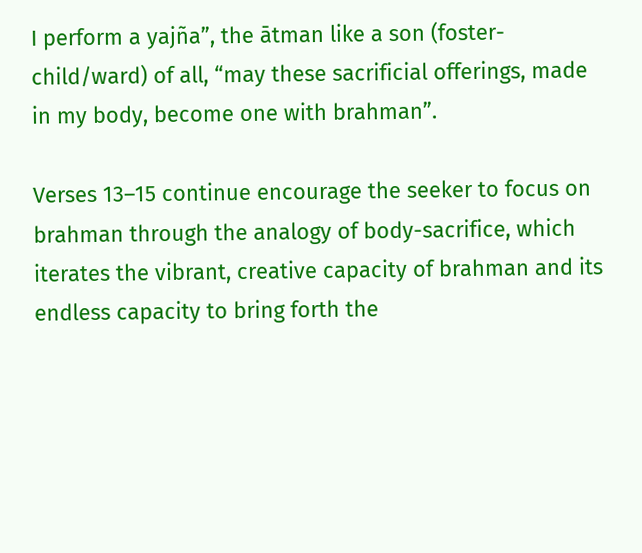I perform a yajña”, the ātman like a son (foster-child/ward) of all, “may these sacrificial offerings, made in my body, become one with brahman”.

Verses 13–15 continue encourage the seeker to focus on brahman through the analogy of body-sacrifice, which iterates the vibrant, creative capacity of brahman and its endless capacity to bring forth the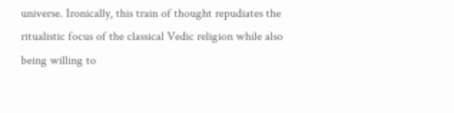universe. Ironically, this train of thought repudiates the ritualistic focus of the classical Vedic religion while also being willing to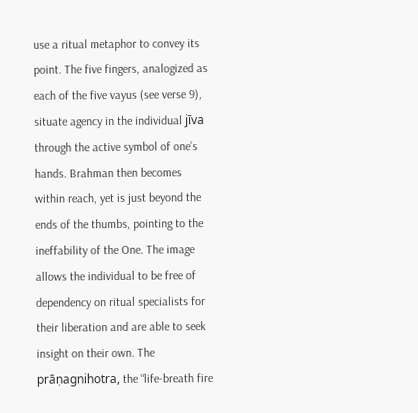use a ritual metaphor to convey its point. The five fingers, analogized as each of the five vayus (see verse 9), situate agency in the individual jīva through the active symbol of one’s hands. Brahman then becomes within reach, yet is just beyond the ends of the thumbs, pointing to the ineffability of the One. The image allows the individual to be free of dependency on ritual specialists for their liberation and are able to seek insight on their own. The prāṇagnihotra, the “life-breath fire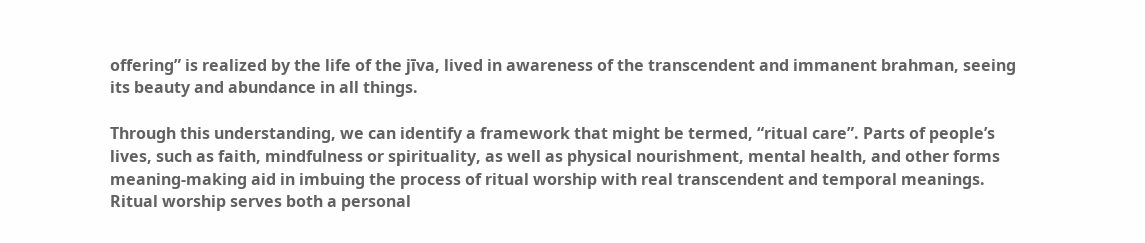offering” is realized by the life of the jīva, lived in awareness of the transcendent and immanent brahman, seeing its beauty and abundance in all things.

Through this understanding, we can identify a framework that might be termed, “ritual care”. Parts of people’s lives, such as faith, mindfulness or spirituality, as well as physical nourishment, mental health, and other forms meaning-making aid in imbuing the process of ritual worship with real transcendent and temporal meanings. Ritual worship serves both a personal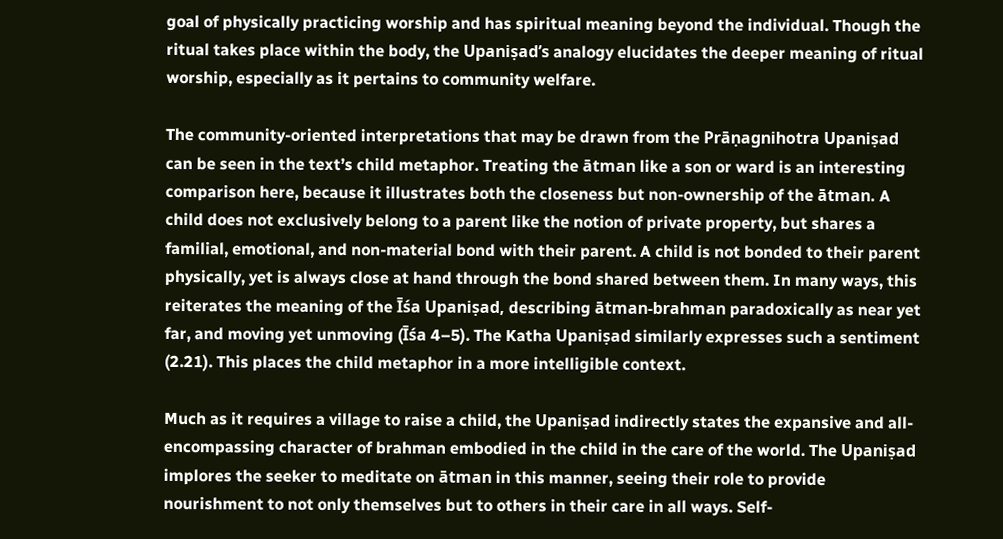goal of physically practicing worship and has spiritual meaning beyond the individual. Though the ritual takes place within the body, the Upaniṣad’s analogy elucidates the deeper meaning of ritual worship, especially as it pertains to community welfare.

The community-oriented interpretations that may be drawn from the Prāṇagnihotra Upaniṣad can be seen in the text’s child metaphor. Treating the ātman like a son or ward is an interesting comparison here, because it illustrates both the closeness but non-ownership of the ātman. A child does not exclusively belong to a parent like the notion of private property, but shares a familial, emotional, and non-material bond with their parent. A child is not bonded to their parent physically, yet is always close at hand through the bond shared between them. In many ways, this reiterates the meaning of the Īśa Upaniṣad, describing ātman-brahman paradoxically as near yet far, and moving yet unmoving (Īśa 4–5). The Katha Upaniṣad similarly expresses such a sentiment (2.21). This places the child metaphor in a more intelligible context.

Much as it requires a village to raise a child, the Upaniṣad indirectly states the expansive and all-encompassing character of brahman embodied in the child in the care of the world. The Upaniṣad implores the seeker to meditate on ātman in this manner, seeing their role to provide nourishment to not only themselves but to others in their care in all ways. Self-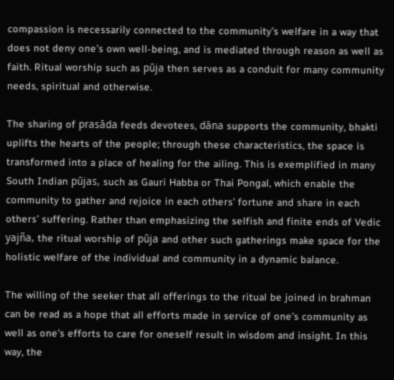compassion is necessarily connected to the community’s welfare in a way that does not deny one’s own well-being, and is mediated through reason as well as faith. Ritual worship such as pūja then serves as a conduit for many community needs, spiritual and otherwise.

The sharing of prasāda feeds devotees, dāna supports the community, bhakti uplifts the hearts of the people; through these characteristics, the space is transformed into a place of healing for the ailing. This is exemplified in many South Indian pūjas, such as Gauri Habba or Thai Pongal, which enable the community to gather and rejoice in each others’ fortune and share in each others’ suffering. Rather than emphasizing the selfish and finite ends of Vedic yajña, the ritual worship of pūja and other such gatherings make space for the holistic welfare of the individual and community in a dynamic balance.

The willing of the seeker that all offerings to the ritual be joined in brahman can be read as a hope that all efforts made in service of one’s community as well as one’s efforts to care for oneself result in wisdom and insight. In this way, the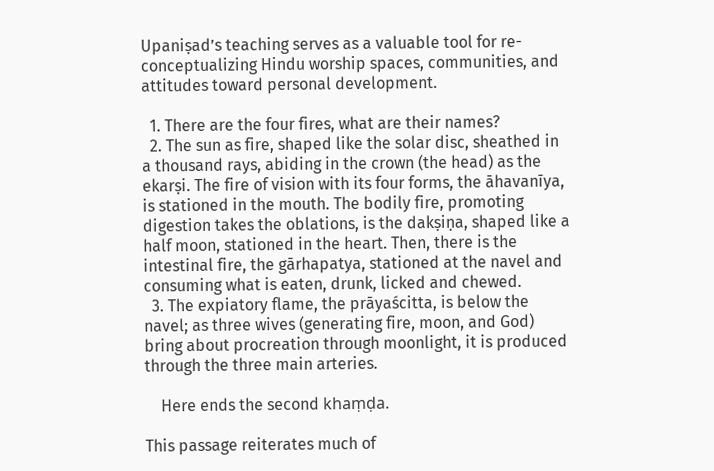Upaniṣad’s teaching serves as a valuable tool for re-conceptualizing Hindu worship spaces, communities, and attitudes toward personal development.

  1. There are the four fires, what are their names?
  2. The sun as fire, shaped like the solar disc, sheathed in a thousand rays, abiding in the crown (the head) as the ekarṣi. The fire of vision with its four forms, the āhavanīya, is stationed in the mouth. The bodily fire, promoting digestion takes the oblations, is the dakṣiṇa, shaped like a half moon, stationed in the heart. Then, there is the intestinal fire, the gārhapatya, stationed at the navel and consuming what is eaten, drunk, licked and chewed.
  3. The expiatory flame, the prāyaścitta, is below the navel; as three wives (generating fire, moon, and God) bring about procreation through moonlight, it is produced through the three main arteries.

    Here ends the second khaṃḍa.

This passage reiterates much of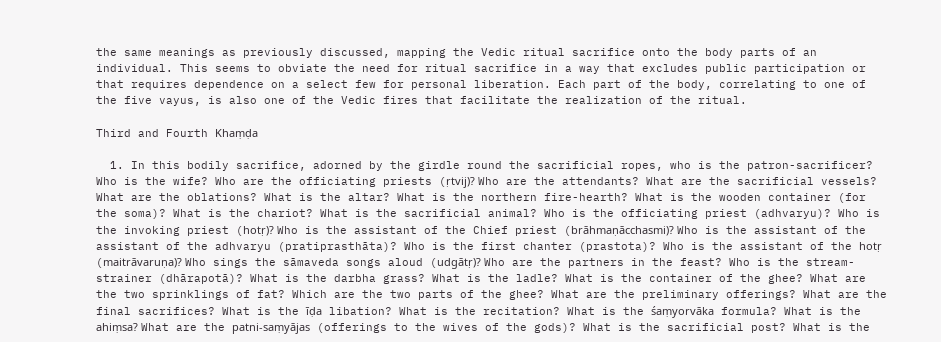the same meanings as previously discussed, mapping the Vedic ritual sacrifice onto the body parts of an individual. This seems to obviate the need for ritual sacrifice in a way that excludes public participation or that requires dependence on a select few for personal liberation. Each part of the body, correlating to one of the five vayus, is also one of the Vedic fires that facilitate the realization of the ritual.

Third and Fourth Khaṃḍa

  1. In this bodily sacrifice, adorned by the girdle round the sacrificial ropes, who is the patron-sacrificer? Who is the wife? Who are the officiating priests (ṛtvij)? Who are the attendants? What are the sacrificial vessels? What are the oblations? What is the altar? What is the northern fire-hearth? What is the wooden container (for the soma)? What is the chariot? What is the sacrificial animal? Who is the officiating priest (adhvaryu)? Who is the invoking priest (hotṛ)? Who is the assistant of the Chief priest (brāhmaṇācchasmi)? Who is the assistant of the assistant of the adhvaryu (pratiprasthāta)? Who is the first chanter (prastota)? Who is the assistant of the hotṛ (maitrāvaruṇa)? Who sings the sāmaveda songs aloud (udgātṛ)? Who are the partners in the feast? Who is the stream-strainer (dhārapotā)? What is the darbha grass? What is the ladle? What is the container of the ghee? What are the two sprinklings of fat? Which are the two parts of the ghee? What are the preliminary offerings? What are the final sacrifices? What is the īḍa libation? What is the recitation? What is the śaṃyorvāka formula? What is the ahiṃsa? What are the patni-saṃyājas (offerings to the wives of the gods)? What is the sacrificial post? What is the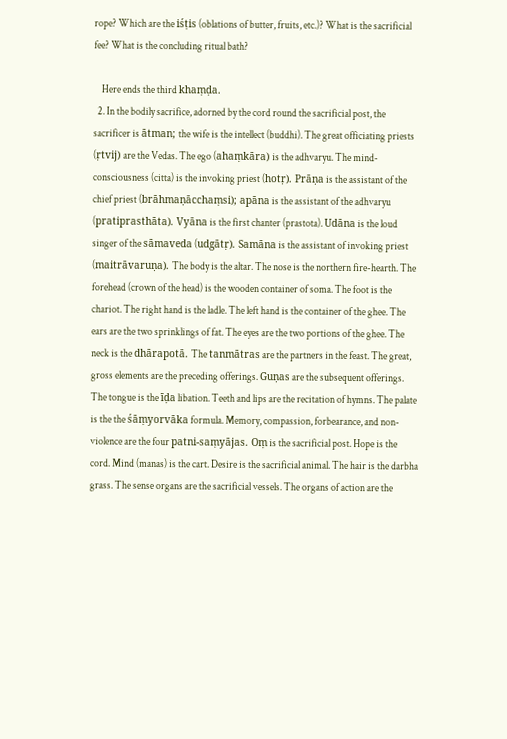rope? Which are the iśṭis (oblations of butter, fruits, etc.)? What is the sacrificial fee? What is the concluding ritual bath?

    Here ends the third khaṃḍa.
  2. In the bodily sacrifice, adorned by the cord round the sacrificial post, the sacrificer is ātman; the wife is the intellect (buddhi). The great officiating priests (ṛtvij) are the Vedas. The ego (ahaṃkāra) is the adhvaryu. The mind-consciousness (citta) is the invoking priest (hotṛ). Prāṇa is the assistant of the chief priest (brāhmaṇācchaṃsi); apāna is the assistant of the adhvaryu (pratiprasthāta). Vyāna is the first chanter (prastota). Udāna is the loud singer of the sāmaveda (udgātṛ). Samāna is the assistant of invoking priest (maitrāvaruṇa). The body is the altar. The nose is the northern fire-hearth. The forehead (crown of the head) is the wooden container of soma. The foot is the chariot. The right hand is the ladle. The left hand is the container of the ghee. The ears are the two sprinklings of fat. The eyes are the two portions of the ghee. The neck is the dhārapotā. The tanmātras are the partners in the feast. The great, gross elements are the preceding offerings. Guṇas are the subsequent offerings. The tongue is the īḍa libation. Teeth and lips are the recitation of hymns. The palate is the the śāṃyorvāka formula. Memory, compassion, forbearance, and non-violence are the four patni-saṃyājas. Oṃ is the sacrificial post. Hope is the cord. Mind (manas) is the cart. Desire is the sacrificial animal. The hair is the darbha grass. The sense organs are the sacrificial vessels. The organs of action are the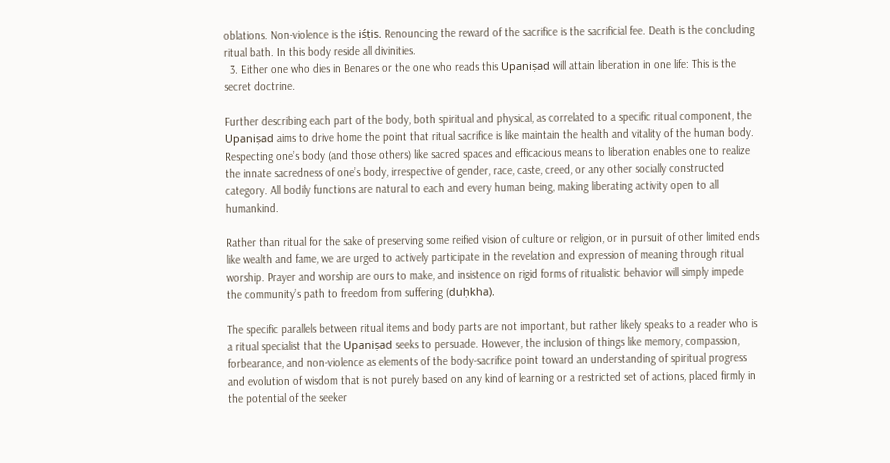oblations. Non-violence is the iśṭis. Renouncing the reward of the sacrifice is the sacrificial fee. Death is the concluding ritual bath. In this body reside all divinities.
  3. Either one who dies in Benares or the one who reads this Upaniṣad will attain liberation in one life: This is the secret doctrine.

Further describing each part of the body, both spiritual and physical, as correlated to a specific ritual component, the Upaniṣad aims to drive home the point that ritual sacrifice is like maintain the health and vitality of the human body. Respecting one’s body (and those others) like sacred spaces and efficacious means to liberation enables one to realize the innate sacredness of one’s body, irrespective of gender, race, caste, creed, or any other socially constructed category. All bodily functions are natural to each and every human being, making liberating activity open to all humankind.

Rather than ritual for the sake of preserving some reified vision of culture or religion, or in pursuit of other limited ends like wealth and fame, we are urged to actively participate in the revelation and expression of meaning through ritual worship. Prayer and worship are ours to make, and insistence on rigid forms of ritualistic behavior will simply impede the community’s path to freedom from suffering (duḥkha).

The specific parallels between ritual items and body parts are not important, but rather likely speaks to a reader who is a ritual specialist that the Upaniṣad seeks to persuade. However, the inclusion of things like memory, compassion, forbearance, and non-violence as elements of the body-sacrifice point toward an understanding of spiritual progress and evolution of wisdom that is not purely based on any kind of learning or a restricted set of actions, placed firmly in the potential of the seeker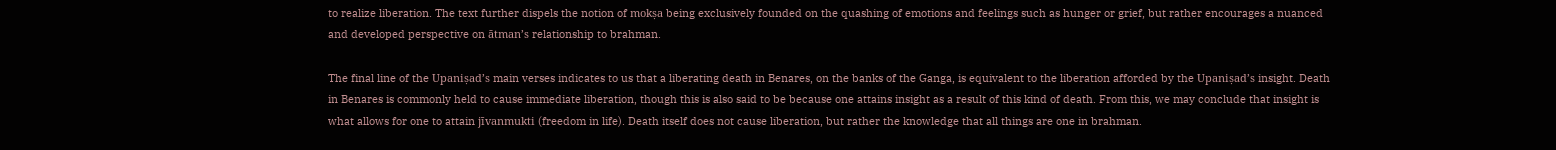to realize liberation. The text further dispels the notion of mokṣa being exclusively founded on the quashing of emotions and feelings such as hunger or grief, but rather encourages a nuanced and developed perspective on ātman’s relationship to brahman.

The final line of the Upaniṣad’s main verses indicates to us that a liberating death in Benares, on the banks of the Ganga, is equivalent to the liberation afforded by the Upaniṣad’s insight. Death in Benares is commonly held to cause immediate liberation, though this is also said to be because one attains insight as a result of this kind of death. From this, we may conclude that insight is what allows for one to attain jīvanmukti (freedom in life). Death itself does not cause liberation, but rather the knowledge that all things are one in brahman.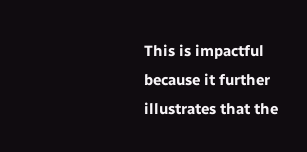This is impactful because it further illustrates that the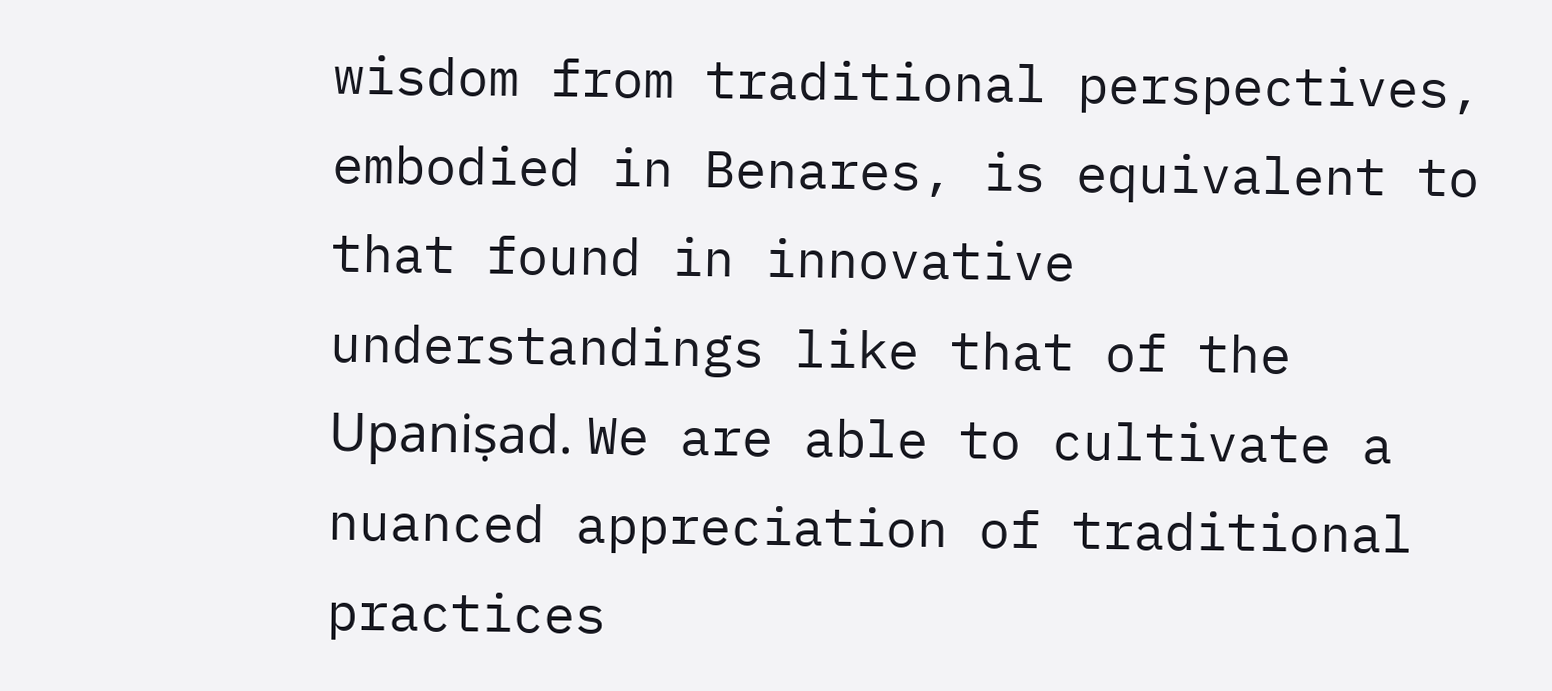wisdom from traditional perspectives, embodied in Benares, is equivalent to that found in innovative understandings like that of the Upaniṣad. We are able to cultivate a nuanced appreciation of traditional practices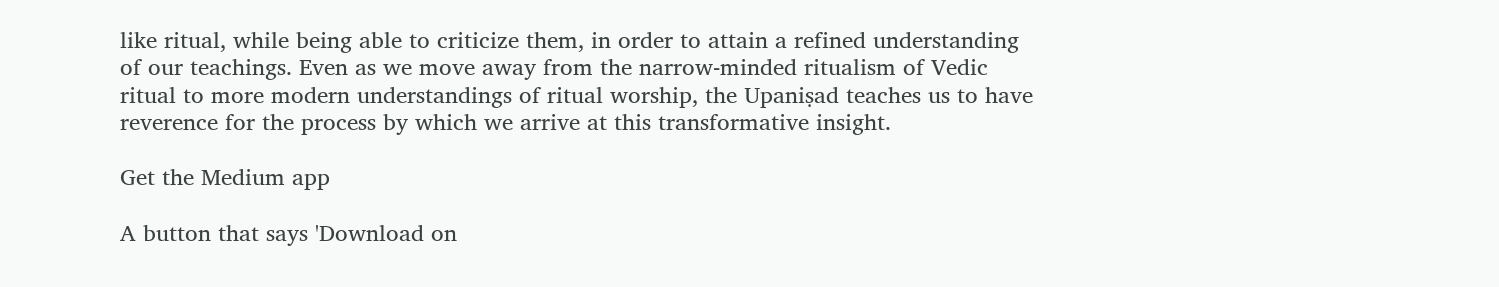like ritual, while being able to criticize them, in order to attain a refined understanding of our teachings. Even as we move away from the narrow-minded ritualism of Vedic ritual to more modern understandings of ritual worship, the Upaniṣad teaches us to have reverence for the process by which we arrive at this transformative insight.

Get the Medium app

A button that says 'Download on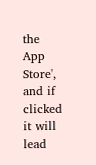the App Store', and if clicked it will lead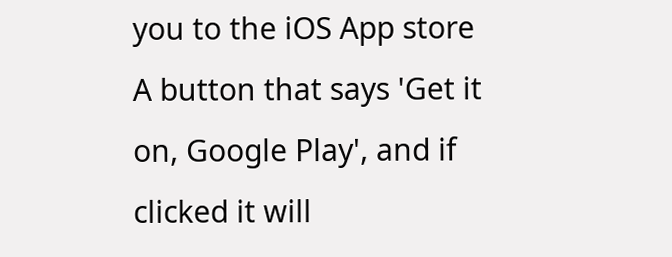you to the iOS App store
A button that says 'Get it on, Google Play', and if clicked it will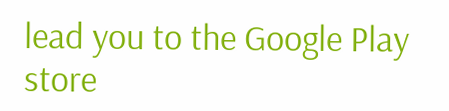lead you to the Google Play store